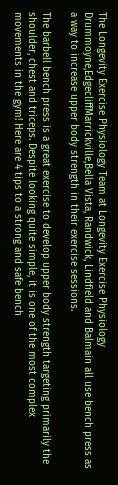The Longevity Exercise Physiology Team at Longevity Exercise Physiology Drummoyne,EdgecliffMarrickville,Bella Vista, Randwick, Lindfield and Balmain all use bench press as a way to increase upper body strength in their exercise sessions.

The barbell bench press is a great exercise to develop upper body strength targeting primarily the shoulder, chest and triceps. Despite looking quite simple, it is one of the most complex movements in the gym! Here are 4 tips to a strong and safe bench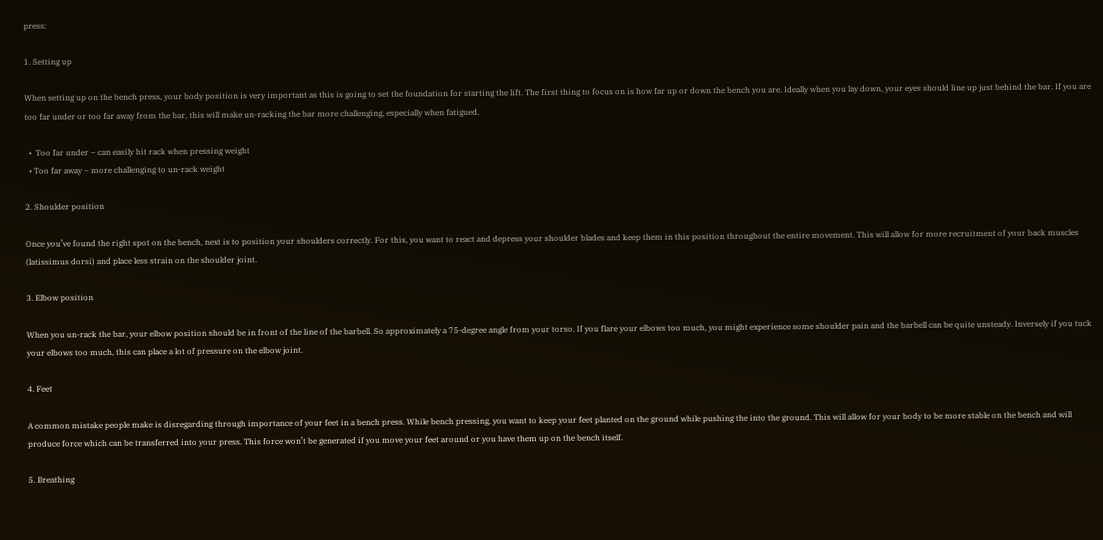press:

1. Setting up

When setting up on the bench press, your body position is very important as this is going to set the foundation for starting the lift. The first thing to focus on is how far up or down the bench you are. Ideally when you lay down, your eyes should line up just behind the bar. If you are too far under or too far away from the bar, this will make un-racking the bar more challenging, especially when fatigued.

  •  Too far under – can easily hit rack when pressing weight
  • Too far away – more challenging to un-rack weight

2. Shoulder position

Once you’ve found the right spot on the bench, next is to position your shoulders correctly. For this, you want to react and depress your shoulder blades and keep them in this position throughout the entire movement. This will allow for more recruitment of your back muscles (latissimus dorsi) and place less strain on the shoulder joint.

3. Elbow position

When you un-rack the bar, your elbow position should be in front of the line of the barbell. So approximately a 75-degree angle from your torso. If you flare your elbows too much, you might experience some shoulder pain and the barbell can be quite unsteady. Inversely if you tuck your elbows too much, this can place a lot of pressure on the elbow joint.

4. Feet

A common mistake people make is disregarding through importance of your feet in a bench press. While bench pressing, you want to keep your feet planted on the ground while pushing the into the ground. This will allow for your body to be more stable on the bench and will produce force which can be transferred into your press. This force won’t be generated if you move your feet around or you have them up on the bench itself.

5. Breathing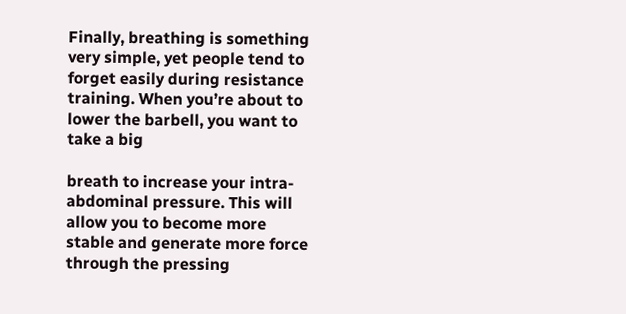Finally, breathing is something very simple, yet people tend to forget easily during resistance training. When you’re about to lower the barbell, you want to take a big

breath to increase your intra-abdominal pressure. This will allow you to become more stable and generate more force through the pressing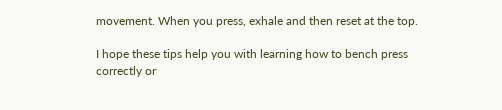movement. When you press, exhale and then reset at the top.

I hope these tips help you with learning how to bench press correctly or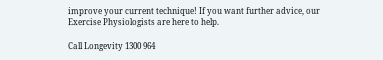improve your current technique! If you want further advice, our Exercise Physiologists are here to help.

Call Longevity 1300 964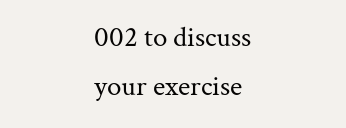002 to discuss your exercise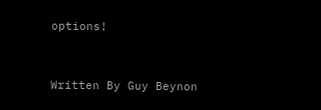options!


Written By Guy Beynon